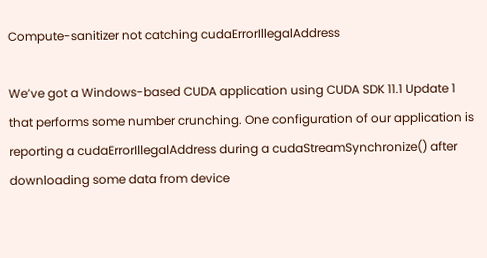Compute-sanitizer not catching cudaErrorIllegalAddress

We’ve got a Windows-based CUDA application using CUDA SDK 11.1 Update 1 that performs some number crunching. One configuration of our application is reporting a cudaErrorIllegalAddress during a cudaStreamSynchronize() after downloading some data from device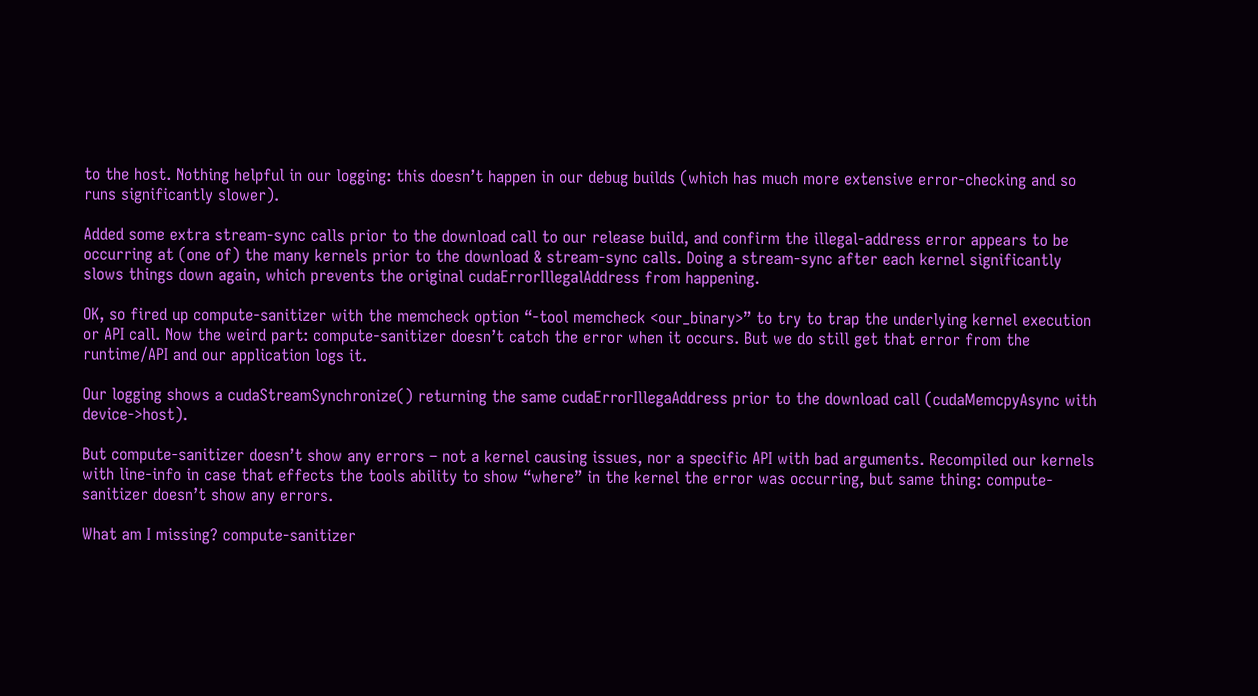to the host. Nothing helpful in our logging: this doesn’t happen in our debug builds (which has much more extensive error-checking and so runs significantly slower).

Added some extra stream-sync calls prior to the download call to our release build, and confirm the illegal-address error appears to be occurring at (one of) the many kernels prior to the download & stream-sync calls. Doing a stream-sync after each kernel significantly slows things down again, which prevents the original cudaErrorIllegalAddress from happening.

OK, so fired up compute-sanitizer with the memcheck option “-tool memcheck <our_binary>” to try to trap the underlying kernel execution or API call. Now the weird part: compute-sanitizer doesn’t catch the error when it occurs. But we do still get that error from the runtime/API and our application logs it.

Our logging shows a cudaStreamSynchronize() returning the same cudaErrorIllegaAddress prior to the download call (cudaMemcpyAsync with device->host).

But compute-sanitizer doesn’t show any errors – not a kernel causing issues, nor a specific API with bad arguments. Recompiled our kernels with line-info in case that effects the tools ability to show “where” in the kernel the error was occurring, but same thing: compute-sanitizer doesn’t show any errors.

What am I missing? compute-sanitizer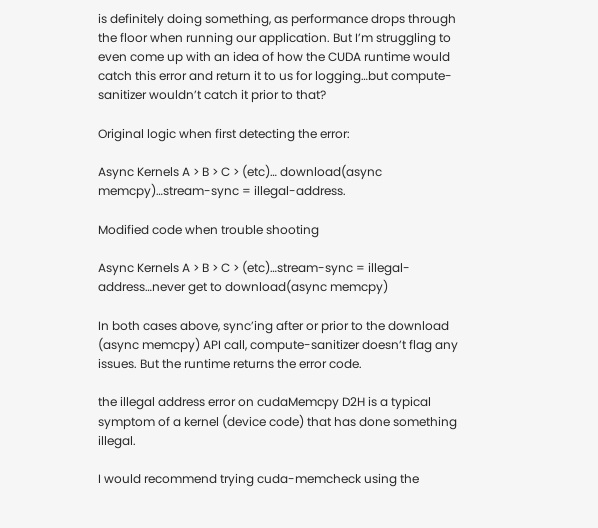is definitely doing something, as performance drops through the floor when running our application. But I’m struggling to even come up with an idea of how the CUDA runtime would catch this error and return it to us for logging…but compute-sanitizer wouldn’t catch it prior to that?

Original logic when first detecting the error:

Async Kernels A > B > C > (etc)… download(async memcpy)…stream-sync = illegal-address.

Modified code when trouble shooting

Async Kernels A > B > C > (etc)…stream-sync = illegal-address…never get to download(async memcpy)

In both cases above, sync’ing after or prior to the download (async memcpy) API call, compute-sanitizer doesn’t flag any issues. But the runtime returns the error code.

the illegal address error on cudaMemcpy D2H is a typical symptom of a kernel (device code) that has done something illegal.

I would recommend trying cuda-memcheck using the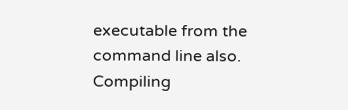executable from the command line also. Compiling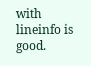with lineinfo is good.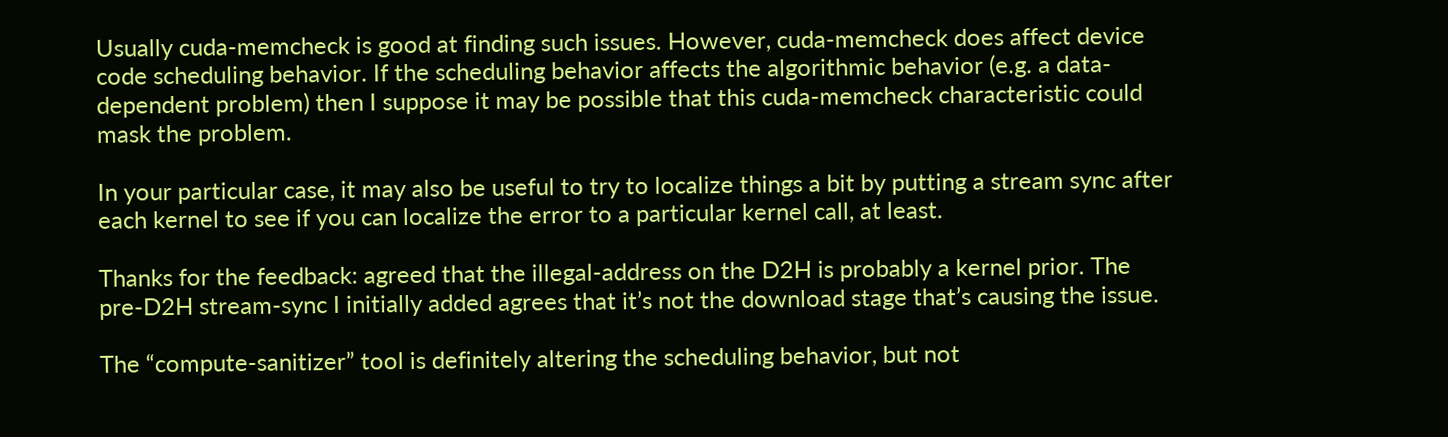Usually cuda-memcheck is good at finding such issues. However, cuda-memcheck does affect device code scheduling behavior. If the scheduling behavior affects the algorithmic behavior (e.g. a data-dependent problem) then I suppose it may be possible that this cuda-memcheck characteristic could mask the problem.

In your particular case, it may also be useful to try to localize things a bit by putting a stream sync after each kernel to see if you can localize the error to a particular kernel call, at least.

Thanks for the feedback: agreed that the illegal-address on the D2H is probably a kernel prior. The pre-D2H stream-sync I initially added agrees that it’s not the download stage that’s causing the issue.

The “compute-sanitizer” tool is definitely altering the scheduling behavior, but not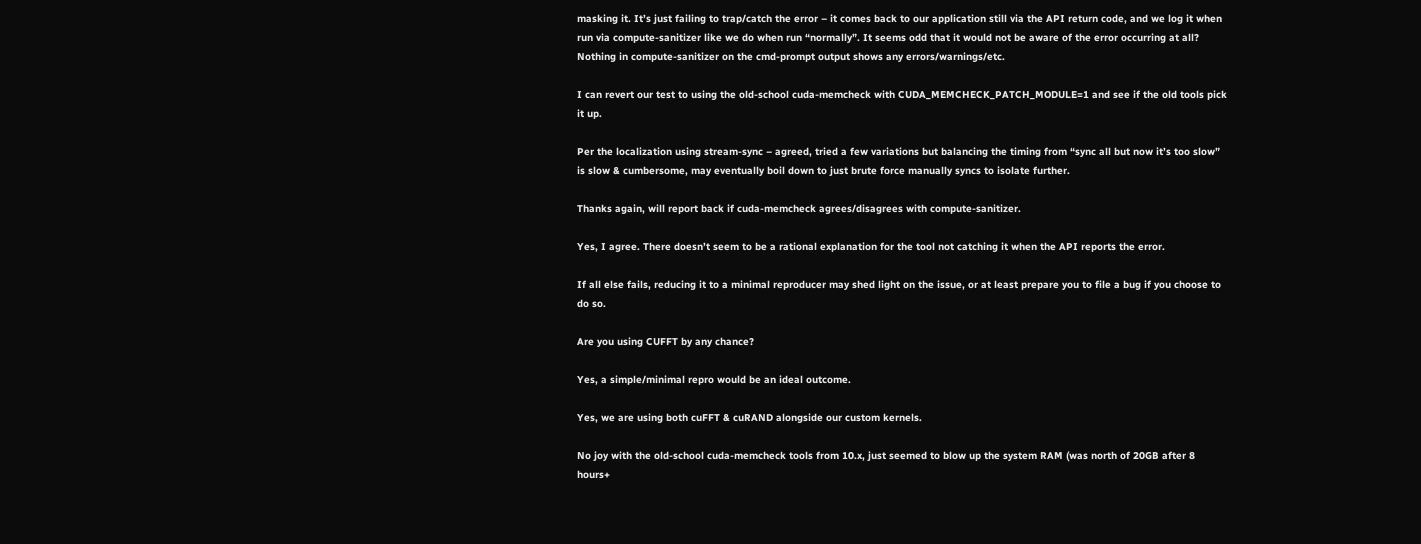masking it. It’s just failing to trap/catch the error – it comes back to our application still via the API return code, and we log it when run via compute-sanitizer like we do when run “normally”. It seems odd that it would not be aware of the error occurring at all? Nothing in compute-sanitizer on the cmd-prompt output shows any errors/warnings/etc.

I can revert our test to using the old-school cuda-memcheck with CUDA_MEMCHECK_PATCH_MODULE=1 and see if the old tools pick it up.

Per the localization using stream-sync – agreed, tried a few variations but balancing the timing from “sync all but now it’s too slow” is slow & cumbersome, may eventually boil down to just brute force manually syncs to isolate further.

Thanks again, will report back if cuda-memcheck agrees/disagrees with compute-sanitizer.

Yes, I agree. There doesn’t seem to be a rational explanation for the tool not catching it when the API reports the error.

If all else fails, reducing it to a minimal reproducer may shed light on the issue, or at least prepare you to file a bug if you choose to do so.

Are you using CUFFT by any chance?

Yes, a simple/minimal repro would be an ideal outcome.

Yes, we are using both cuFFT & cuRAND alongside our custom kernels.

No joy with the old-school cuda-memcheck tools from 10.x, just seemed to blow up the system RAM (was north of 20GB after 8 hours+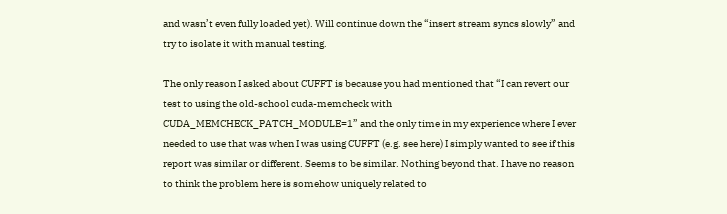and wasn’t even fully loaded yet). Will continue down the “insert stream syncs slowly” and try to isolate it with manual testing.

The only reason I asked about CUFFT is because you had mentioned that “I can revert our test to using the old-school cuda-memcheck with CUDA_MEMCHECK_PATCH_MODULE=1” and the only time in my experience where I ever needed to use that was when I was using CUFFT (e.g. see here) I simply wanted to see if this report was similar or different. Seems to be similar. Nothing beyond that. I have no reason to think the problem here is somehow uniquely related to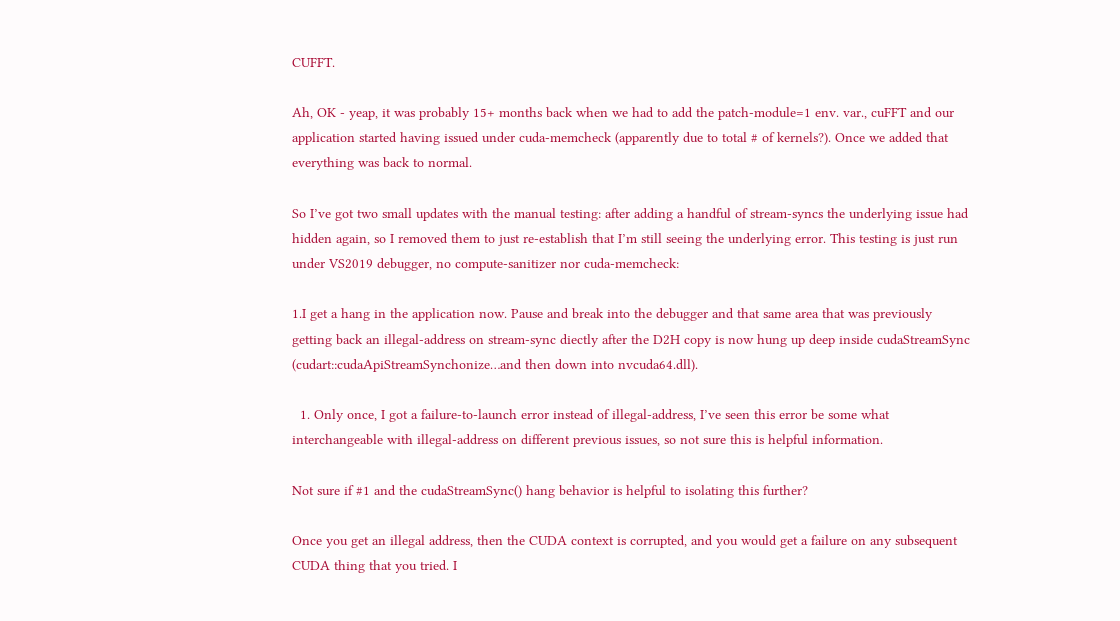CUFFT.

Ah, OK - yeap, it was probably 15+ months back when we had to add the patch-module=1 env. var., cuFFT and our application started having issued under cuda-memcheck (apparently due to total # of kernels?). Once we added that everything was back to normal.

So I’ve got two small updates with the manual testing: after adding a handful of stream-syncs the underlying issue had hidden again, so I removed them to just re-establish that I’m still seeing the underlying error. This testing is just run under VS2019 debugger, no compute-sanitizer nor cuda-memcheck:

1.I get a hang in the application now. Pause and break into the debugger and that same area that was previously getting back an illegal-address on stream-sync diectly after the D2H copy is now hung up deep inside cudaStreamSync (cudart::cudaApiStreamSynchonize…and then down into nvcuda64.dll).

  1. Only once, I got a failure-to-launch error instead of illegal-address, I’ve seen this error be some what interchangeable with illegal-address on different previous issues, so not sure this is helpful information.

Not sure if #1 and the cudaStreamSync() hang behavior is helpful to isolating this further?

Once you get an illegal address, then the CUDA context is corrupted, and you would get a failure on any subsequent CUDA thing that you tried. I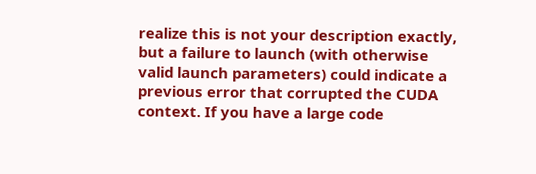realize this is not your description exactly, but a failure to launch (with otherwise valid launch parameters) could indicate a previous error that corrupted the CUDA context. If you have a large code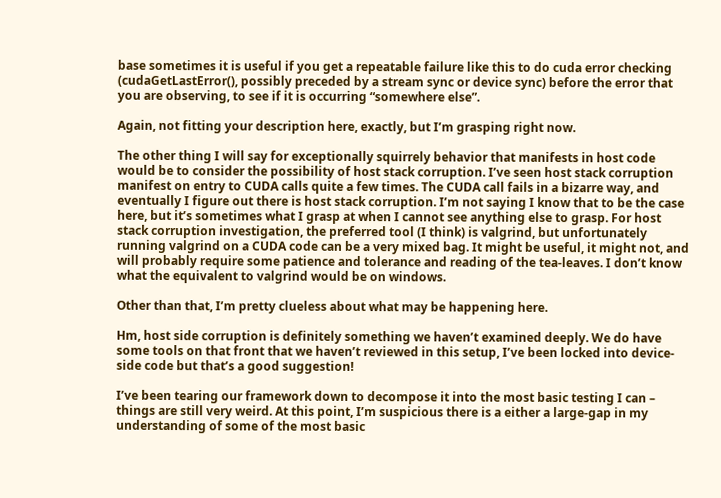base sometimes it is useful if you get a repeatable failure like this to do cuda error checking (cudaGetLastError(), possibly preceded by a stream sync or device sync) before the error that you are observing, to see if it is occurring “somewhere else”.

Again, not fitting your description here, exactly, but I’m grasping right now.

The other thing I will say for exceptionally squirrely behavior that manifests in host code would be to consider the possibility of host stack corruption. I’ve seen host stack corruption manifest on entry to CUDA calls quite a few times. The CUDA call fails in a bizarre way, and eventually I figure out there is host stack corruption. I’m not saying I know that to be the case here, but it’s sometimes what I grasp at when I cannot see anything else to grasp. For host stack corruption investigation, the preferred tool (I think) is valgrind, but unfortunately running valgrind on a CUDA code can be a very mixed bag. It might be useful, it might not, and will probably require some patience and tolerance and reading of the tea-leaves. I don’t know what the equivalent to valgrind would be on windows.

Other than that, I’m pretty clueless about what may be happening here.

Hm, host side corruption is definitely something we haven’t examined deeply. We do have some tools on that front that we haven’t reviewed in this setup, I’ve been locked into device-side code but that’s a good suggestion!

I’ve been tearing our framework down to decompose it into the most basic testing I can – things are still very weird. At this point, I’m suspicious there is a either a large-gap in my understanding of some of the most basic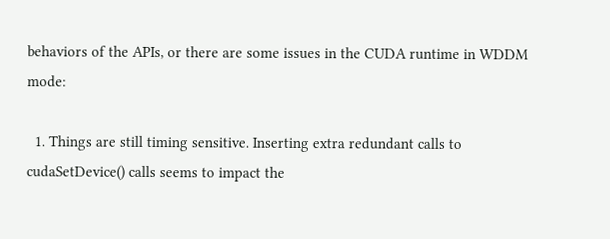behaviors of the APIs, or there are some issues in the CUDA runtime in WDDM mode:

  1. Things are still timing sensitive. Inserting extra redundant calls to cudaSetDevice() calls seems to impact the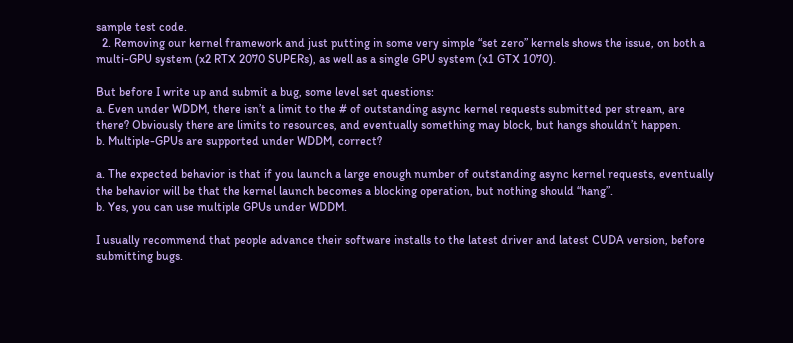sample test code.
  2. Removing our kernel framework and just putting in some very simple “set zero” kernels shows the issue, on both a multi-GPU system (x2 RTX 2070 SUPERs), as well as a single GPU system (x1 GTX 1070).

But before I write up and submit a bug, some level set questions:
a. Even under WDDM, there isn’t a limit to the # of outstanding async kernel requests submitted per stream, are there? Obviously there are limits to resources, and eventually something may block, but hangs shouldn’t happen.
b. Multiple-GPUs are supported under WDDM, correct?

a. The expected behavior is that if you launch a large enough number of outstanding async kernel requests, eventually the behavior will be that the kernel launch becomes a blocking operation, but nothing should “hang”.
b. Yes, you can use multiple GPUs under WDDM.

I usually recommend that people advance their software installs to the latest driver and latest CUDA version, before submitting bugs.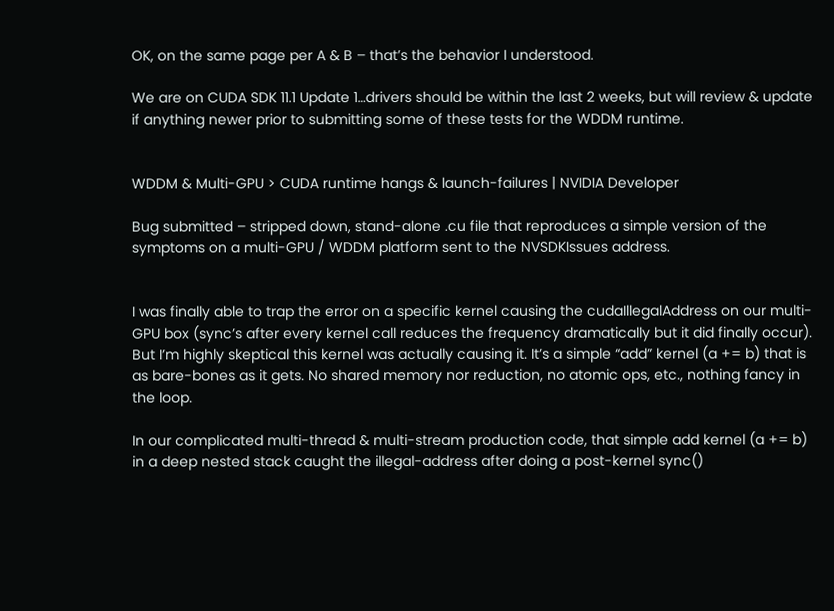OK, on the same page per A & B – that’s the behavior I understood.

We are on CUDA SDK 11.1 Update 1…drivers should be within the last 2 weeks, but will review & update if anything newer prior to submitting some of these tests for the WDDM runtime.


WDDM & Multi-GPU > CUDA runtime hangs & launch-failures | NVIDIA Developer

Bug submitted – stripped down, stand-alone .cu file that reproduces a simple version of the symptoms on a multi-GPU / WDDM platform sent to the NVSDKIssues address.


I was finally able to trap the error on a specific kernel causing the cudaIllegalAddress on our multi-GPU box (sync’s after every kernel call reduces the frequency dramatically but it did finally occur). But I’m highly skeptical this kernel was actually causing it. It’s a simple “add” kernel (a += b) that is as bare-bones as it gets. No shared memory nor reduction, no atomic ops, etc., nothing fancy in the loop.

In our complicated multi-thread & multi-stream production code, that simple add kernel (a += b) in a deep nested stack caught the illegal-address after doing a post-kernel sync()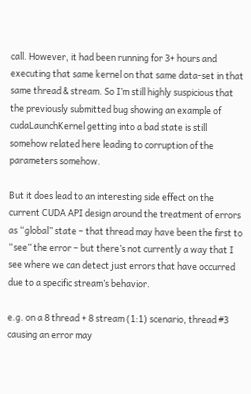call. However, it had been running for 3+ hours and executing that same kernel on that same data-set in that same thread & stream. So I’m still highly suspicious that the previously submitted bug showing an example of cudaLaunchKernel getting into a bad state is still somehow related here leading to corruption of the parameters somehow.

But it does lead to an interesting side effect on the current CUDA API design around the treatment of errors as “global” state – that thread may have been the first to “see” the error – but there’s not currently a way that I see where we can detect just errors that have occurred due to a specific stream’s behavior.

e.g. on a 8 thread + 8 stream (1:1) scenario, thread #3 causing an error may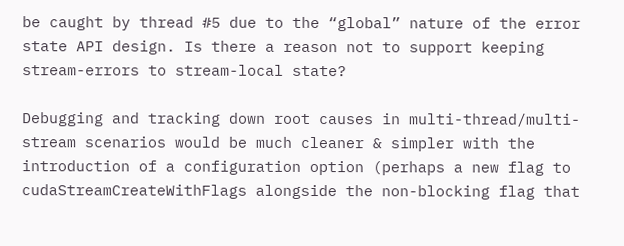be caught by thread #5 due to the “global” nature of the error state API design. Is there a reason not to support keeping stream-errors to stream-local state?

Debugging and tracking down root causes in multi-thread/multi-stream scenarios would be much cleaner & simpler with the introduction of a configuration option (perhaps a new flag to cudaStreamCreateWithFlags alongside the non-blocking flag that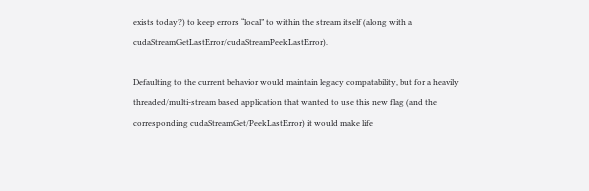exists today?) to keep errors “local” to within the stream itself (along with a cudaStreamGetLastError/cudaStreamPeekLastError).

Defaulting to the current behavior would maintain legacy compatability, but for a heavily threaded/multi-stream based application that wanted to use this new flag (and the corresponding cudaStreamGet/PeekLastError) it would make life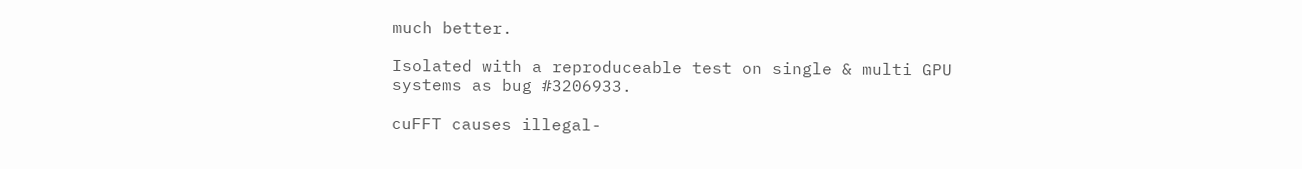much better.

Isolated with a reproduceable test on single & multi GPU systems as bug #3206933.

cuFFT causes illegal-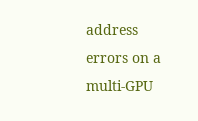address errors on a multi-GPU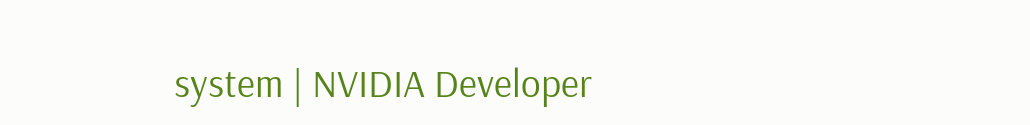system | NVIDIA Developer